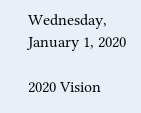Wednesday, January 1, 2020

2020 Vision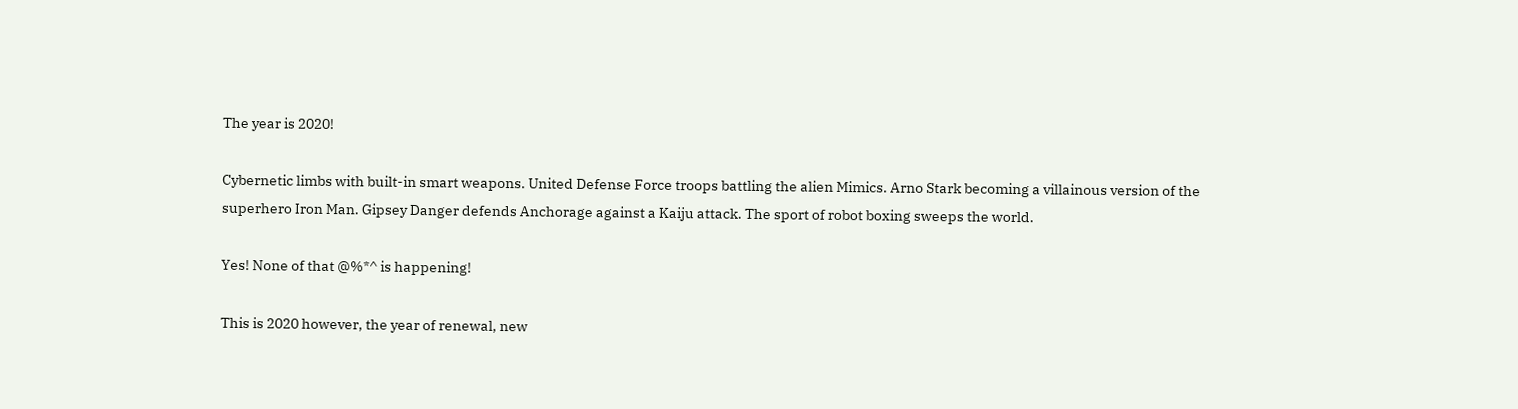The year is 2020!

Cybernetic limbs with built-in smart weapons. United Defense Force troops battling the alien Mimics. Arno Stark becoming a villainous version of the superhero Iron Man. Gipsey Danger defends Anchorage against a Kaiju attack. The sport of robot boxing sweeps the world.

Yes! None of that @%*^ is happening!

This is 2020 however, the year of renewal, new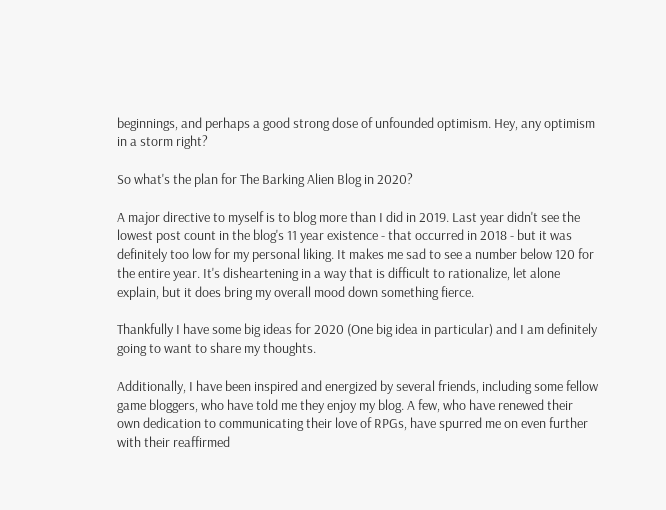beginnings, and perhaps a good strong dose of unfounded optimism. Hey, any optimism in a storm right?

So what's the plan for The Barking Alien Blog in 2020?

A major directive to myself is to blog more than I did in 2019. Last year didn't see the lowest post count in the blog's 11 year existence - that occurred in 2018 - but it was definitely too low for my personal liking. It makes me sad to see a number below 120 for the entire year. It's disheartening in a way that is difficult to rationalize, let alone explain, but it does bring my overall mood down something fierce.

Thankfully I have some big ideas for 2020 (One big idea in particular) and I am definitely going to want to share my thoughts.

Additionally, I have been inspired and energized by several friends, including some fellow game bloggers, who have told me they enjoy my blog. A few, who have renewed their own dedication to communicating their love of RPGs, have spurred me on even further with their reaffirmed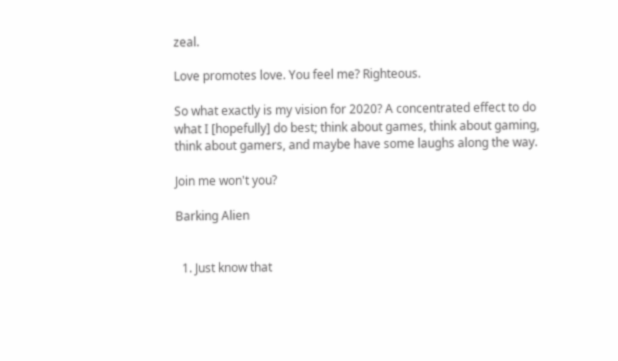zeal.

Love promotes love. You feel me? Righteous.

So what exactly is my vision for 2020? A concentrated effect to do what I [hopefully] do best; think about games, think about gaming, think about gamers, and maybe have some laughs along the way.

Join me won't you?

Barking Alien


  1. Just know that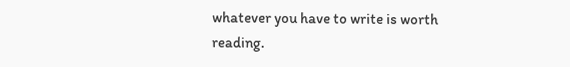whatever you have to write is worth reading.